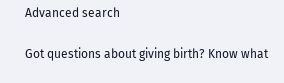Advanced search

Got questions about giving birth? Know what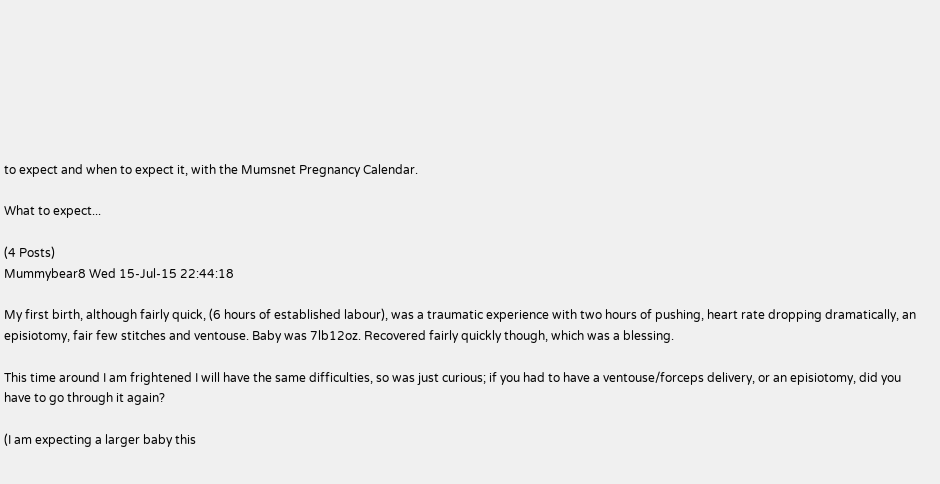to expect and when to expect it, with the Mumsnet Pregnancy Calendar.

What to expect...

(4 Posts)
Mummybear8 Wed 15-Jul-15 22:44:18

My first birth, although fairly quick, (6 hours of established labour), was a traumatic experience with two hours of pushing, heart rate dropping dramatically, an episiotomy, fair few stitches and ventouse. Baby was 7lb12oz. Recovered fairly quickly though, which was a blessing.

This time around I am frightened I will have the same difficulties, so was just curious; if you had to have a ventouse/forceps delivery, or an episiotomy, did you have to go through it again?

(I am expecting a larger baby this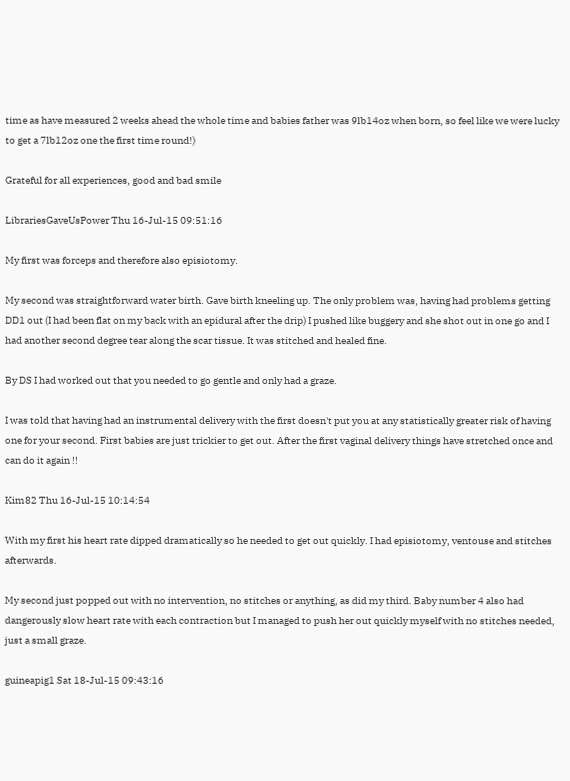time as have measured 2 weeks ahead the whole time and babies father was 9lb14oz when born, so feel like we were lucky to get a 7lb12oz one the first time round!)

Grateful for all experiences, good and bad smile

LibrariesGaveUsPower Thu 16-Jul-15 09:51:16

My first was forceps and therefore also episiotomy.

My second was straightforward water birth. Gave birth kneeling up. The only problem was, having had problems getting DD1 out (I had been flat on my back with an epidural after the drip) I pushed like buggery and she shot out in one go and I had another second degree tear along the scar tissue. It was stitched and healed fine.

By DS I had worked out that you needed to go gentle and only had a graze.

I was told that having had an instrumental delivery with the first doesn't put you at any statistically greater risk of having one for your second. First babies are just trickier to get out. After the first vaginal delivery things have stretched once and can do it again !!

Kim82 Thu 16-Jul-15 10:14:54

With my first his heart rate dipped dramatically so he needed to get out quickly. I had episiotomy, ventouse and stitches afterwards.

My second just popped out with no intervention, no stitches or anything, as did my third. Baby number 4 also had dangerously slow heart rate with each contraction but I managed to push her out quickly myself with no stitches needed, just a small graze.

guineapig1 Sat 18-Jul-15 09:43:16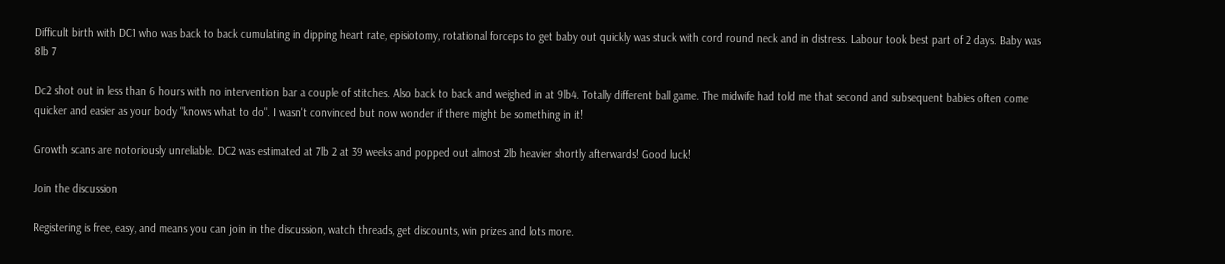Difficult birth with DC1 who was back to back cumulating in dipping heart rate, episiotomy, rotational forceps to get baby out quickly was stuck with cord round neck and in distress. Labour took best part of 2 days. Baby was 8lb 7

Dc2 shot out in less than 6 hours with no intervention bar a couple of stitches. Also back to back and weighed in at 9lb4. Totally different ball game. The midwife had told me that second and subsequent babies often come quicker and easier as your body "knows what to do". I wasn't convinced but now wonder if there might be something in it!

Growth scans are notoriously unreliable. DC2 was estimated at 7lb 2 at 39 weeks and popped out almost 2lb heavier shortly afterwards! Good luck!

Join the discussion

Registering is free, easy, and means you can join in the discussion, watch threads, get discounts, win prizes and lots more.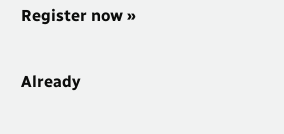Register now »

Already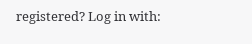registered? Log in with: